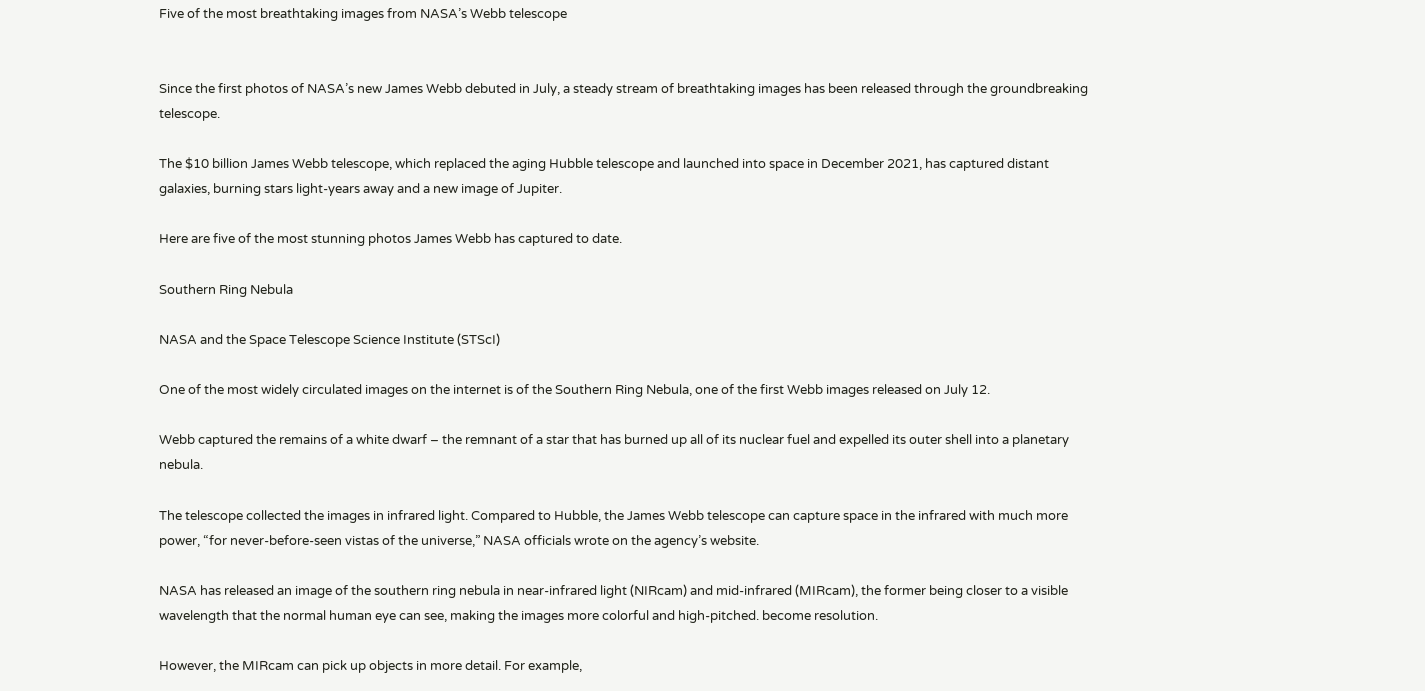Five of the most breathtaking images from NASA’s Webb telescope


Since the first photos of NASA’s new James Webb debuted in July, a steady stream of breathtaking images has been released through the groundbreaking telescope.

The $10 billion James Webb telescope, which replaced the aging Hubble telescope and launched into space in December 2021, has captured distant galaxies, burning stars light-years away and a new image of Jupiter.

Here are five of the most stunning photos James Webb has captured to date.

Southern Ring Nebula

NASA and the Space Telescope Science Institute (STScI)

One of the most widely circulated images on the internet is of the Southern Ring Nebula, one of the first Webb images released on July 12.

Webb captured the remains of a white dwarf – the remnant of a star that has burned up all of its nuclear fuel and expelled its outer shell into a planetary nebula.

The telescope collected the images in infrared light. Compared to Hubble, the James Webb telescope can capture space in the infrared with much more power, “for never-before-seen vistas of the universe,” NASA officials wrote on the agency’s website.

NASA has released an image of the southern ring nebula in near-infrared light (NIRcam) and mid-infrared (MIRcam), the former being closer to a visible wavelength that the normal human eye can see, making the images more colorful and high-pitched. become resolution.

However, the MIRcam can pick up objects in more detail. For example,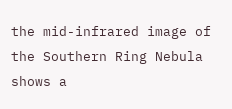the mid-infrared image of the Southern Ring Nebula shows a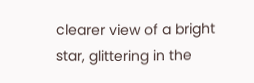clearer view of a bright star, glittering in the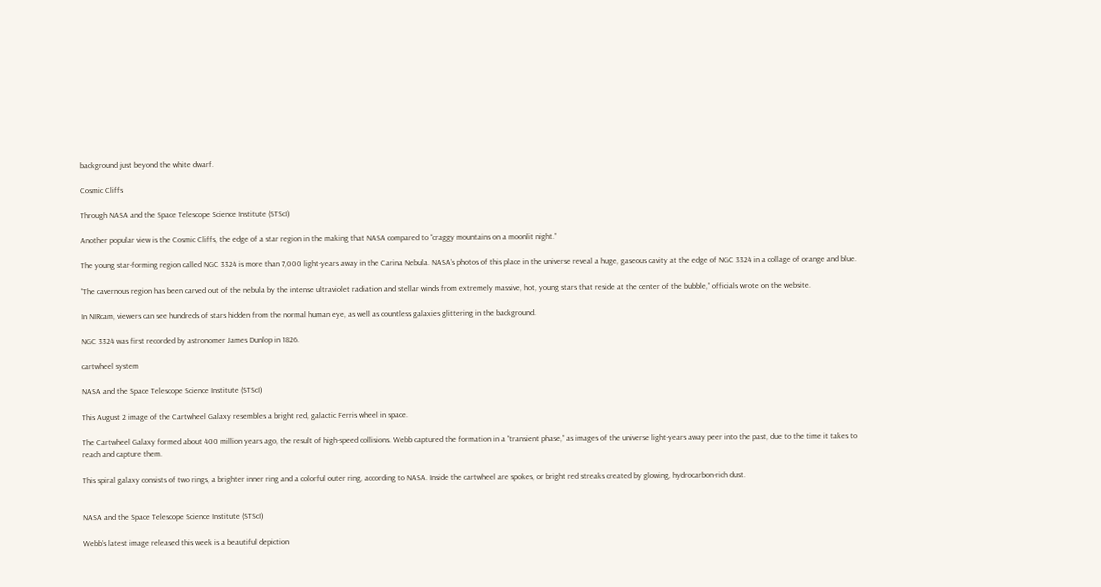background just beyond the white dwarf.

Cosmic Cliffs

Through NASA and the Space Telescope Science Institute (STScI)

Another popular view is the Cosmic Cliffs, the edge of a star region in the making that NASA compared to “craggy mountains on a moonlit night.”

The young star-forming region called NGC 3324 is more than 7,000 light-years away in the Carina Nebula. NASA’s photos of this place in the universe reveal a huge, gaseous cavity at the edge of NGC 3324 in a collage of orange and blue.

“The cavernous region has been carved out of the nebula by the intense ultraviolet radiation and stellar winds from extremely massive, hot, young stars that reside at the center of the bubble,” officials wrote on the website.

In NIRcam, viewers can see hundreds of stars hidden from the normal human eye, as well as countless galaxies glittering in the background.

NGC 3324 was first recorded by astronomer James Dunlop in 1826.

cartwheel system

NASA and the Space Telescope Science Institute (STScI)

This August 2 image of the Cartwheel Galaxy resembles a bright red, galactic Ferris wheel in space.

The Cartwheel Galaxy formed about 400 million years ago, the result of high-speed collisions. Webb captured the formation in a “transient phase,” as images of the universe light-years away peer into the past, due to the time it takes to reach and capture them.

This spiral galaxy consists of two rings, a brighter inner ring and a colorful outer ring, according to NASA. Inside the cartwheel are spokes, or bright red streaks created by glowing, hydrocarbon-rich dust.


NASA and the Space Telescope Science Institute (STScI)

Webb’s latest image released this week is a beautiful depiction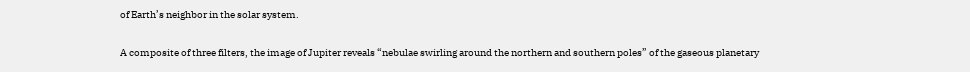of Earth’s neighbor in the solar system.

A composite of three filters, the image of Jupiter reveals “nebulae swirling around the northern and southern poles” of the gaseous planetary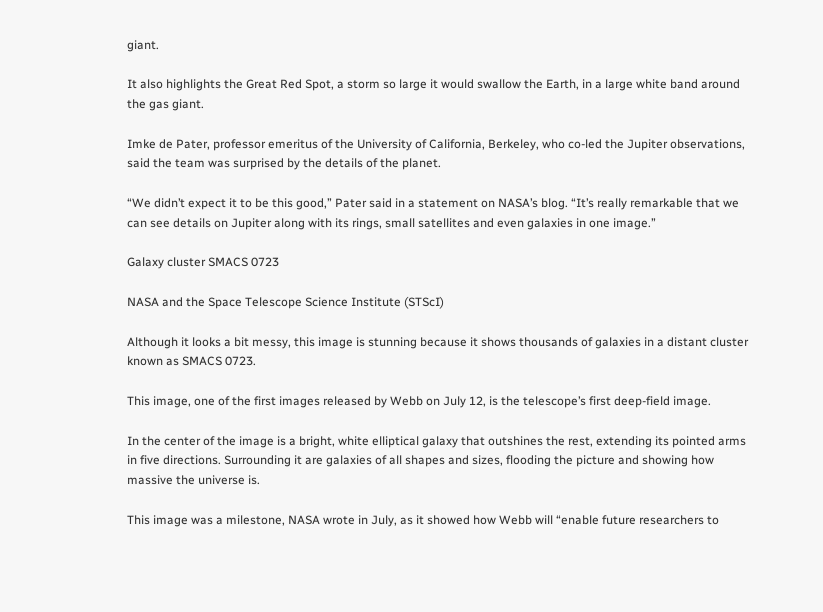giant.

It also highlights the Great Red Spot, a storm so large it would swallow the Earth, in a large white band around the gas giant.

Imke de Pater, professor emeritus of the University of California, Berkeley, who co-led the Jupiter observations, said the team was surprised by the details of the planet.

“We didn’t expect it to be this good,” Pater said in a statement on NASA’s blog. “It’s really remarkable that we can see details on Jupiter along with its rings, small satellites and even galaxies in one image.”

Galaxy cluster SMACS 0723

NASA and the Space Telescope Science Institute (STScI)

Although it looks a bit messy, this image is stunning because it shows thousands of galaxies in a distant cluster known as SMACS 0723.

This image, one of the first images released by Webb on July 12, is the telescope’s first deep-field image.

In the center of the image is a bright, white elliptical galaxy that outshines the rest, extending its pointed arms in five directions. Surrounding it are galaxies of all shapes and sizes, flooding the picture and showing how massive the universe is.

This image was a milestone, NASA wrote in July, as it showed how Webb will “enable future researchers to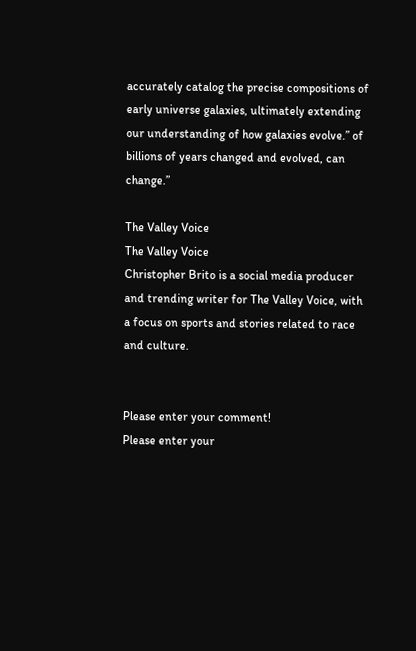accurately catalog the precise compositions of early universe galaxies, ultimately extending our understanding of how galaxies evolve.” of billions of years changed and evolved, can change.”

The Valley Voice
The Valley Voice
Christopher Brito is a social media producer and trending writer for The Valley Voice, with a focus on sports and stories related to race and culture.


Please enter your comment!
Please enter your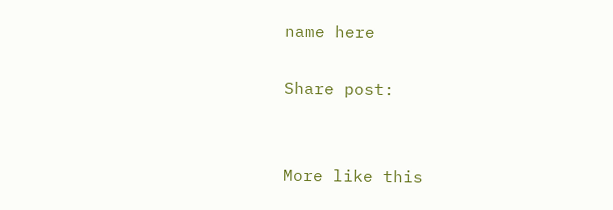name here

Share post:


More like this